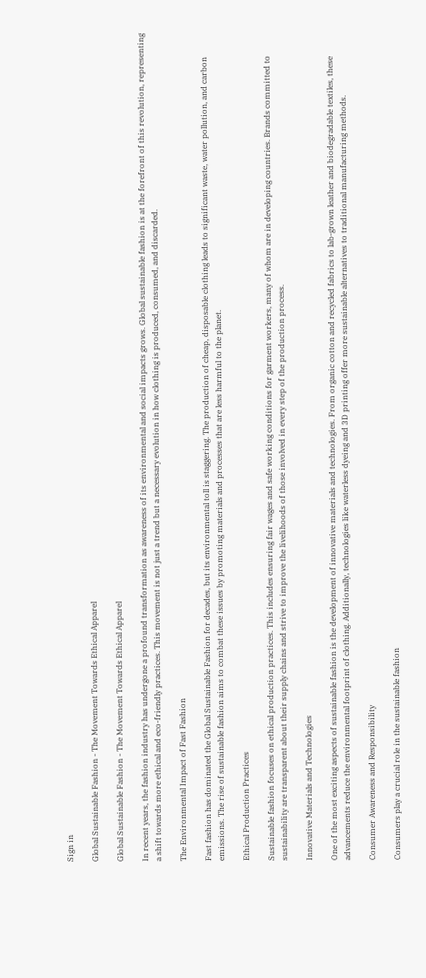Sign in

Global Sustainable Fashion - The Movement Towards Ethical Apparel

Global Sustainable Fashion - The Movement Towards Ethical Apparel

In recent years, the fashion industry has undergone a profound transformation as awareness of its environmental and social impacts grows. Global sustainable fashion is at the forefront of this revolution, representing a shift towards more ethical and eco-friendly practices. This movement is not just a trend but a necessary evolution in how clothing is produced, consumed, and discarded.

The Environmental Impact of Fast Fashion

Fast fashion has dominated the Global Sustainable Fashion for decades, but its environmental toll is staggering. The production of cheap, disposable clothing leads to significant waste, water pollution, and carbon emissions. The rise of sustainable fashion aims to combat these issues by promoting materials and processes that are less harmful to the planet.

Ethical Production Practices

Sustainable fashion focuses on ethical production practices. This includes ensuring fair wages and safe working conditions for garment workers, many of whom are in developing countries. Brands committed to sustainability are transparent about their supply chains and strive to improve the livelihoods of those involved in every step of the production process.

Innovative Materials and Technologies

One of the most exciting aspects of sustainable fashion is the development of innovative materials and technologies. From organic cotton and recycled fabrics to lab-grown leather and biodegradable textiles, these advancements reduce the environmental footprint of clothing. Additionally, technologies like waterless dyeing and 3D printing offer more sustainable alternatives to traditional manufacturing methods.

Consumer Awareness and Responsibility

Consumers play a crucial role in the sustainable fashion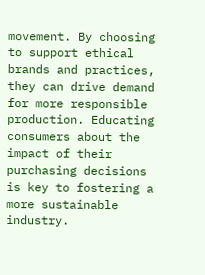movement. By choosing to support ethical brands and practices, they can drive demand for more responsible production. Educating consumers about the impact of their purchasing decisions is key to fostering a more sustainable industry.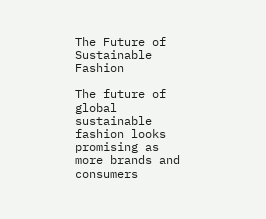The Future of Sustainable Fashion

The future of global sustainable fashion looks promising as more brands and consumers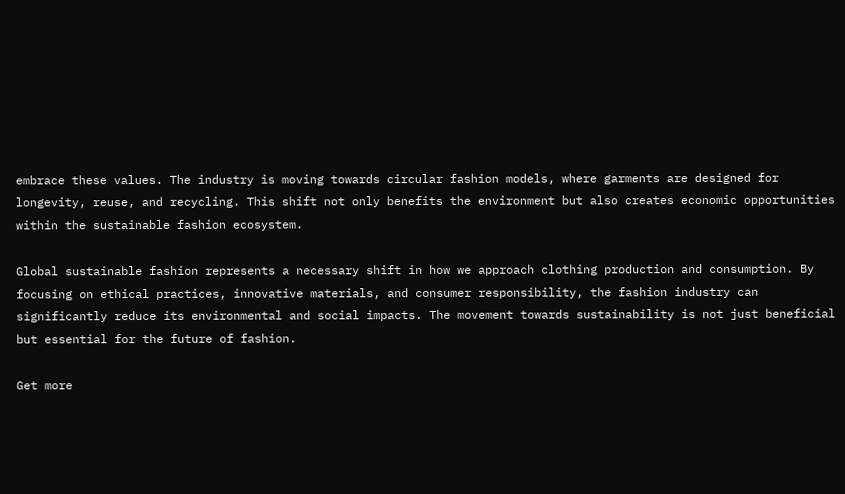embrace these values. The industry is moving towards circular fashion models, where garments are designed for longevity, reuse, and recycling. This shift not only benefits the environment but also creates economic opportunities within the sustainable fashion ecosystem.

Global sustainable fashion represents a necessary shift in how we approach clothing production and consumption. By focusing on ethical practices, innovative materials, and consumer responsibility, the fashion industry can significantly reduce its environmental and social impacts. The movement towards sustainability is not just beneficial but essential for the future of fashion.

Get more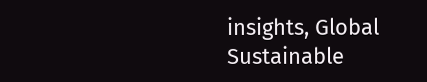insights, Global Sustainable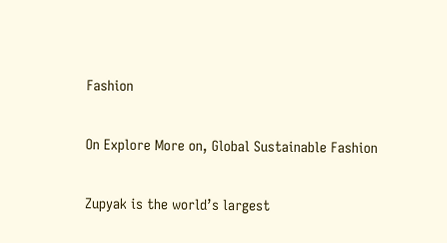Fashion

On Explore More on, Global Sustainable Fashion

Zupyak is the world’s largest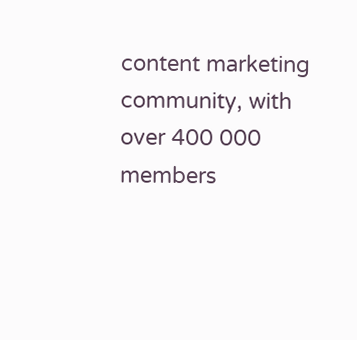content marketing community, with over 400 000 members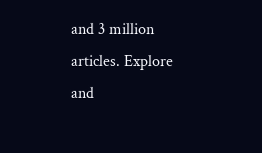and 3 million articles. Explore and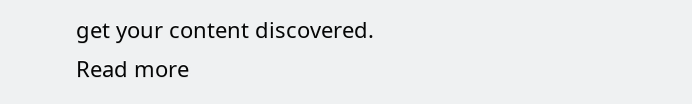get your content discovered.
Read more